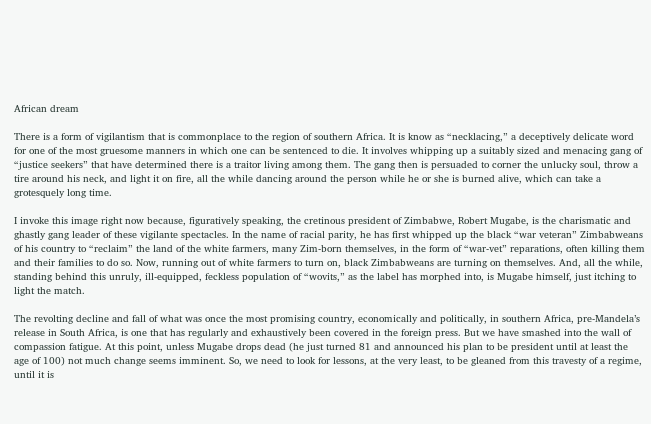African dream

There is a form of vigilantism that is commonplace to the region of southern Africa. It is know as “necklacing,” a deceptively delicate word for one of the most gruesome manners in which one can be sentenced to die. It involves whipping up a suitably sized and menacing gang of “justice seekers” that have determined there is a traitor living among them. The gang then is persuaded to corner the unlucky soul, throw a tire around his neck, and light it on fire, all the while dancing around the person while he or she is burned alive, which can take a grotesquely long time.

I invoke this image right now because, figuratively speaking, the cretinous president of Zimbabwe, Robert Mugabe, is the charismatic and ghastly gang leader of these vigilante spectacles. In the name of racial parity, he has first whipped up the black “war veteran” Zimbabweans of his country to “reclaim” the land of the white farmers, many Zim-born themselves, in the form of “war-vet” reparations, often killing them and their families to do so. Now, running out of white farmers to turn on, black Zimbabweans are turning on themselves. And, all the while, standing behind this unruly, ill-equipped, feckless population of “wovits,” as the label has morphed into, is Mugabe himself, just itching to light the match.

The revolting decline and fall of what was once the most promising country, economically and politically, in southern Africa, pre-Mandela’s release in South Africa, is one that has regularly and exhaustively been covered in the foreign press. But we have smashed into the wall of compassion fatigue. At this point, unless Mugabe drops dead (he just turned 81 and announced his plan to be president until at least the age of 100) not much change seems imminent. So, we need to look for lessons, at the very least, to be gleaned from this travesty of a regime, until it is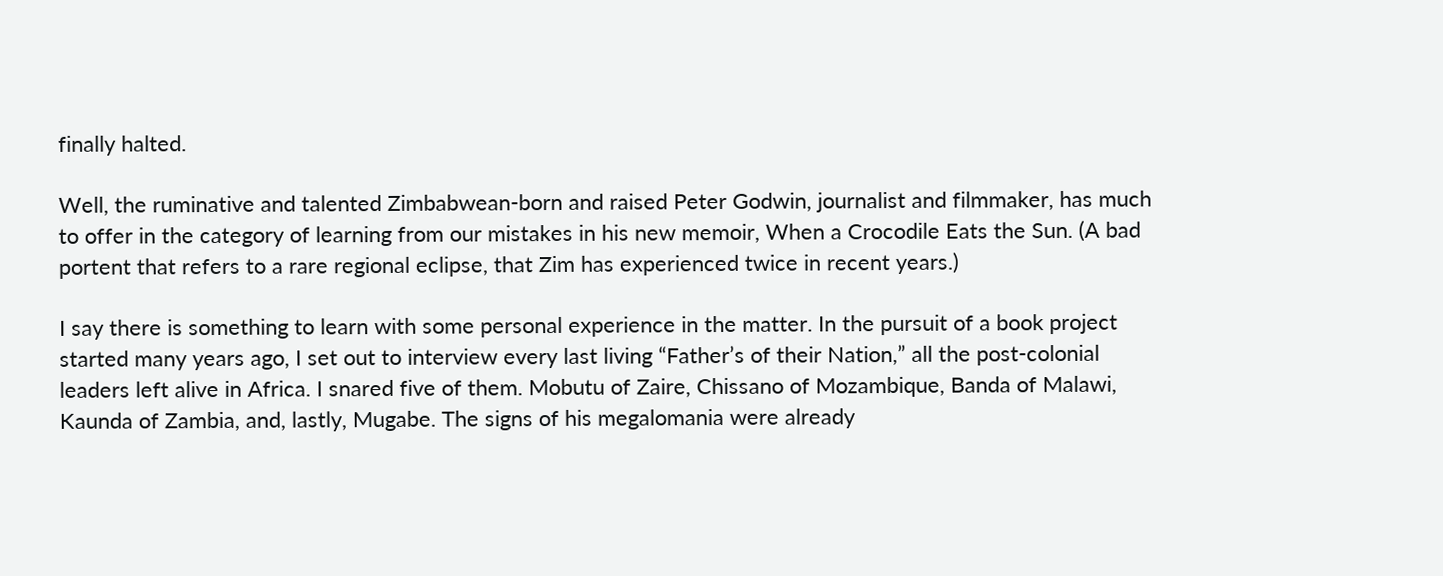finally halted.

Well, the ruminative and talented Zimbabwean-born and raised Peter Godwin, journalist and filmmaker, has much to offer in the category of learning from our mistakes in his new memoir, When a Crocodile Eats the Sun. (A bad portent that refers to a rare regional eclipse, that Zim has experienced twice in recent years.)

I say there is something to learn with some personal experience in the matter. In the pursuit of a book project started many years ago, I set out to interview every last living “Father’s of their Nation,” all the post-colonial leaders left alive in Africa. I snared five of them. Mobutu of Zaire, Chissano of Mozambique, Banda of Malawi, Kaunda of Zambia, and, lastly, Mugabe. The signs of his megalomania were already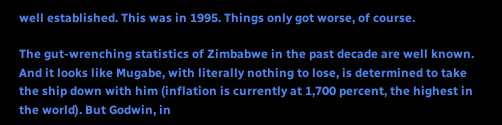well established. This was in 1995. Things only got worse, of course.

The gut-wrenching statistics of Zimbabwe in the past decade are well known. And it looks like Mugabe, with literally nothing to lose, is determined to take the ship down with him (inflation is currently at 1,700 percent, the highest in the world). But Godwin, in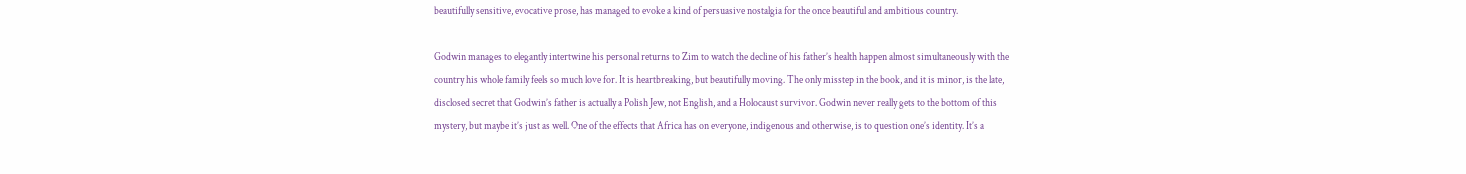beautifully sensitive, evocative prose, has managed to evoke a kind of persuasive nostalgia for the once beautiful and ambitious country.

Godwin manages to elegantly intertwine his personal returns to Zim to watch the decline of his father’s health happen almost simultaneously with the country his whole family feels so much love for. It is heartbreaking, but beautifully moving. The only misstep in the book, and it is minor, is the late, disclosed secret that Godwin’s father is actually a Polish Jew, not English, and a Holocaust survivor. Godwin never really gets to the bottom of this mystery, but maybe it’s just as well. One of the effects that Africa has on everyone, indigenous and otherwise, is to question one’s identity. It’s a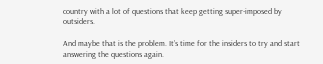country with a lot of questions that keep getting super-imposed by outsiders.

And maybe that is the problem. It’s time for the insiders to try and start answering the questions again.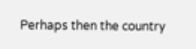Perhaps then the country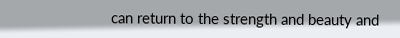can return to the strength and beauty and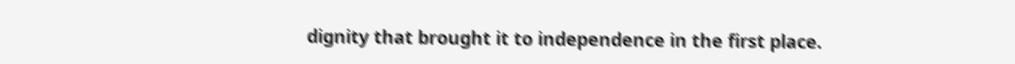dignity that brought it to independence in the first place.